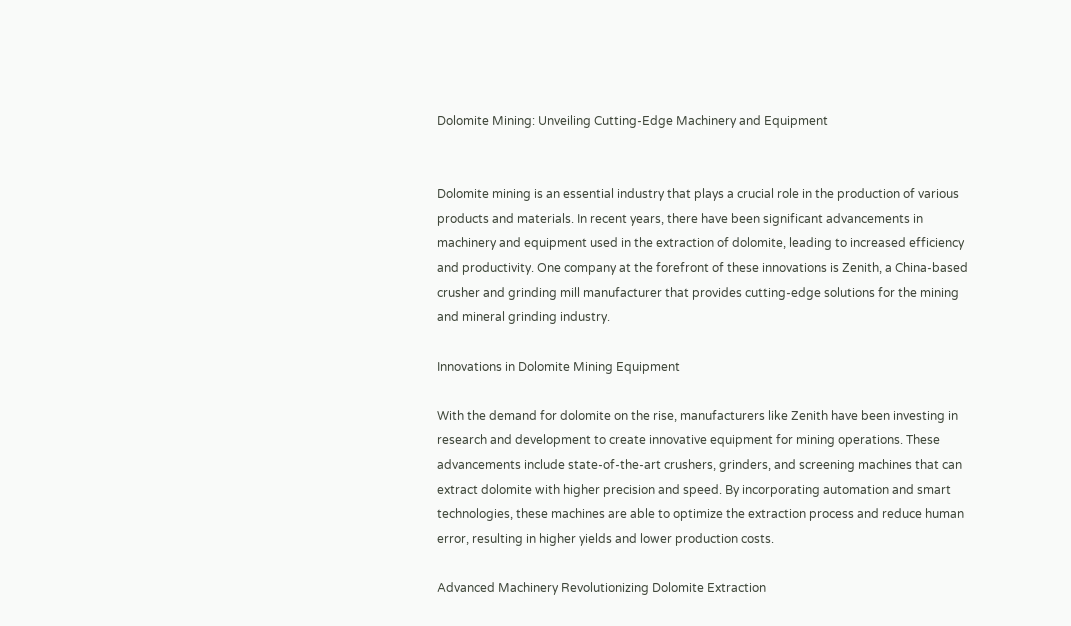Dolomite Mining: Unveiling Cutting-Edge Machinery and Equipment


Dolomite mining is an essential industry that plays a crucial role in the production of various products and materials. In recent years, there have been significant advancements in machinery and equipment used in the extraction of dolomite, leading to increased efficiency and productivity. One company at the forefront of these innovations is Zenith, a China-based crusher and grinding mill manufacturer that provides cutting-edge solutions for the mining and mineral grinding industry.

Innovations in Dolomite Mining Equipment

With the demand for dolomite on the rise, manufacturers like Zenith have been investing in research and development to create innovative equipment for mining operations. These advancements include state-of-the-art crushers, grinders, and screening machines that can extract dolomite with higher precision and speed. By incorporating automation and smart technologies, these machines are able to optimize the extraction process and reduce human error, resulting in higher yields and lower production costs.

Advanced Machinery Revolutionizing Dolomite Extraction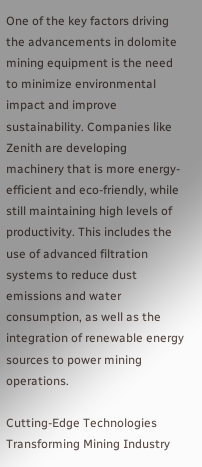One of the key factors driving the advancements in dolomite mining equipment is the need to minimize environmental impact and improve sustainability. Companies like Zenith are developing machinery that is more energy-efficient and eco-friendly, while still maintaining high levels of productivity. This includes the use of advanced filtration systems to reduce dust emissions and water consumption, as well as the integration of renewable energy sources to power mining operations.

Cutting-Edge Technologies Transforming Mining Industry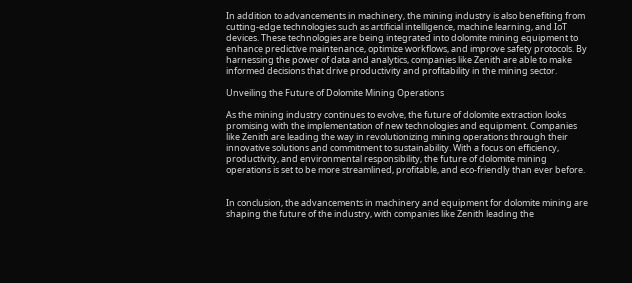In addition to advancements in machinery, the mining industry is also benefiting from cutting-edge technologies such as artificial intelligence, machine learning, and IoT devices. These technologies are being integrated into dolomite mining equipment to enhance predictive maintenance, optimize workflows, and improve safety protocols. By harnessing the power of data and analytics, companies like Zenith are able to make informed decisions that drive productivity and profitability in the mining sector.

Unveiling the Future of Dolomite Mining Operations

As the mining industry continues to evolve, the future of dolomite extraction looks promising with the implementation of new technologies and equipment. Companies like Zenith are leading the way in revolutionizing mining operations through their innovative solutions and commitment to sustainability. With a focus on efficiency, productivity, and environmental responsibility, the future of dolomite mining operations is set to be more streamlined, profitable, and eco-friendly than ever before.


In conclusion, the advancements in machinery and equipment for dolomite mining are shaping the future of the industry, with companies like Zenith leading the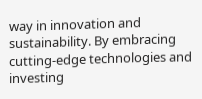way in innovation and sustainability. By embracing cutting-edge technologies and investing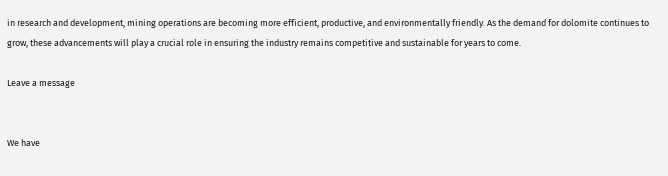in research and development, mining operations are becoming more efficient, productive, and environmentally friendly. As the demand for dolomite continues to grow, these advancements will play a crucial role in ensuring the industry remains competitive and sustainable for years to come.

Leave a message


We have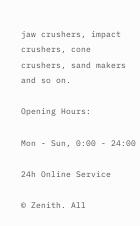jaw crushers, impact crushers, cone crushers, sand makers and so on.

Opening Hours:

Mon - Sun, 0:00 - 24:00

24h Online Service

© Zenith. All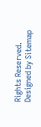Rights Reserved. Designed by Sitemap